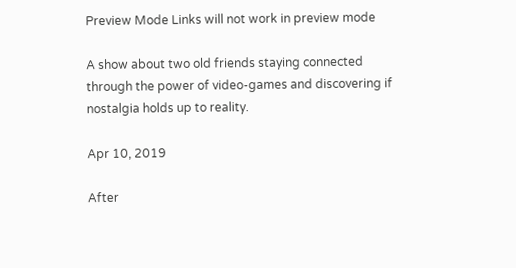Preview Mode Links will not work in preview mode

A show about two old friends staying connected through the power of video-games and discovering if nostalgia holds up to reality.

Apr 10, 2019

After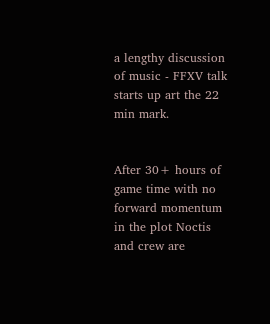a lengthy discussion of music - FFXV talk starts up art the 22 min mark.


After 30+ hours of game time with no forward momentum in the plot Noctis and crew are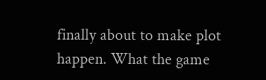finally about to make plot happen. What the game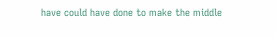have could have done to make the middle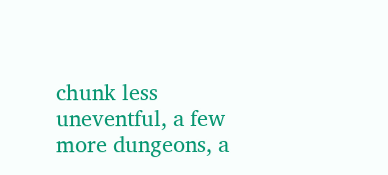chunk less uneventful, a few more dungeons, a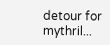detour for mythril...